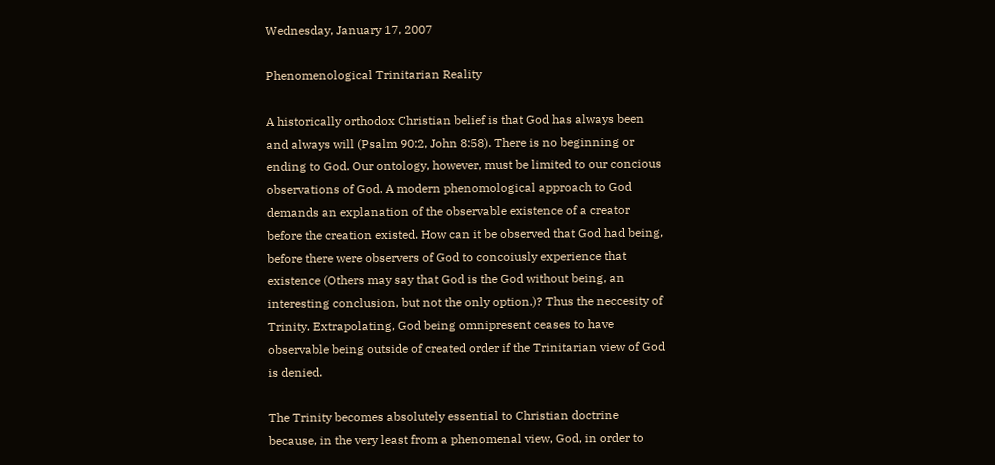Wednesday, January 17, 2007

Phenomenological Trinitarian Reality

A historically orthodox Christian belief is that God has always been and always will (Psalm 90:2, John 8:58). There is no beginning or ending to God. Our ontology, however, must be limited to our concious observations of God. A modern phenomological approach to God demands an explanation of the observable existence of a creator before the creation existed. How can it be observed that God had being, before there were observers of God to concoiusly experience that existence (Others may say that God is the God without being, an interesting conclusion, but not the only option.)? Thus the neccesity of Trinity. Extrapolating, God being omnipresent ceases to have observable being outside of created order if the Trinitarian view of God is denied.

The Trinity becomes absolutely essential to Christian doctrine because, in the very least from a phenomenal view, God, in order to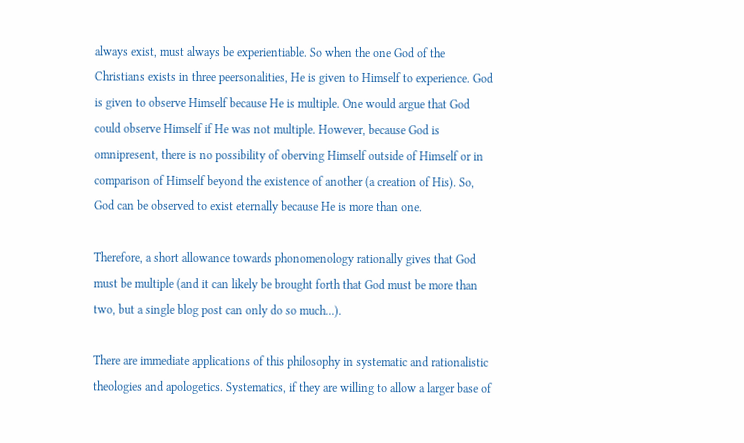always exist, must always be experientiable. So when the one God of the Christians exists in three peersonalities, He is given to Himself to experience. God is given to observe Himself because He is multiple. One would argue that God could observe Himself if He was not multiple. However, because God is omnipresent, there is no possibility of oberving Himself outside of Himself or in comparison of Himself beyond the existence of another (a creation of His). So, God can be observed to exist eternally because He is more than one.

Therefore, a short allowance towards phonomenology rationally gives that God must be multiple (and it can likely be brought forth that God must be more than two, but a single blog post can only do so much...).

There are immediate applications of this philosophy in systematic and rationalistic theologies and apologetics. Systematics, if they are willing to allow a larger base of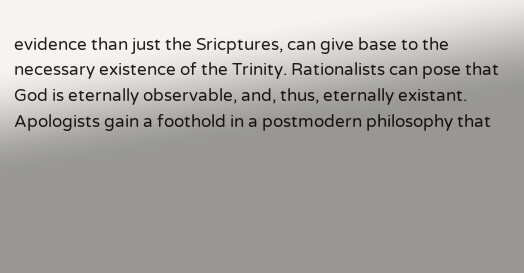evidence than just the Sricptures, can give base to the necessary existence of the Trinity. Rationalists can pose that God is eternally observable, and, thus, eternally existant. Apologists gain a foothold in a postmodern philosophy that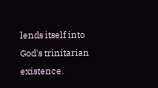lends itself into God's trinitarian existence.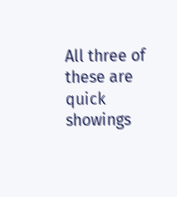All three of these are quick showings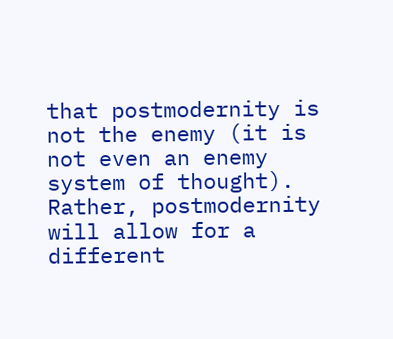that postmodernity is not the enemy (it is not even an enemy system of thought). Rather, postmodernity will allow for a different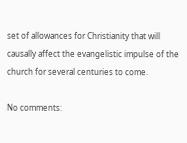set of allowances for Christianity that will causally affect the evangelistic impulse of the church for several centuries to come.

No comments: